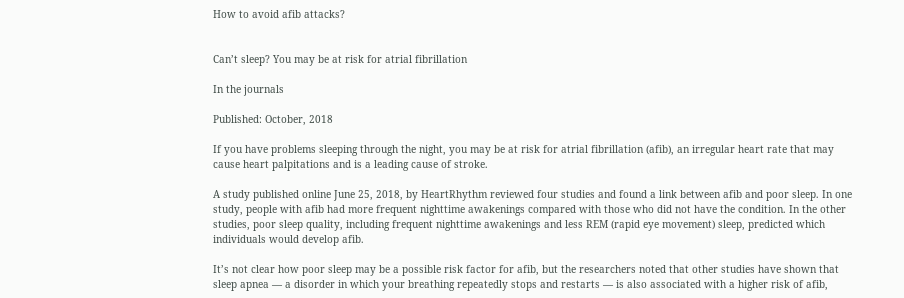How to avoid afib attacks?


Can’t sleep? You may be at risk for atrial fibrillation

In the journals

Published: October, 2018

If you have problems sleeping through the night, you may be at risk for atrial fibrillation (afib), an irregular heart rate that may cause heart palpitations and is a leading cause of stroke.

A study published online June 25, 2018, by HeartRhythm reviewed four studies and found a link between afib and poor sleep. In one study, people with afib had more frequent nighttime awakenings compared with those who did not have the condition. In the other studies, poor sleep quality, including frequent nighttime awakenings and less REM (rapid eye movement) sleep, predicted which individuals would develop afib.

It’s not clear how poor sleep may be a possible risk factor for afib, but the researchers noted that other studies have shown that sleep apnea — a disorder in which your breathing repeatedly stops and restarts — is also associated with a higher risk of afib,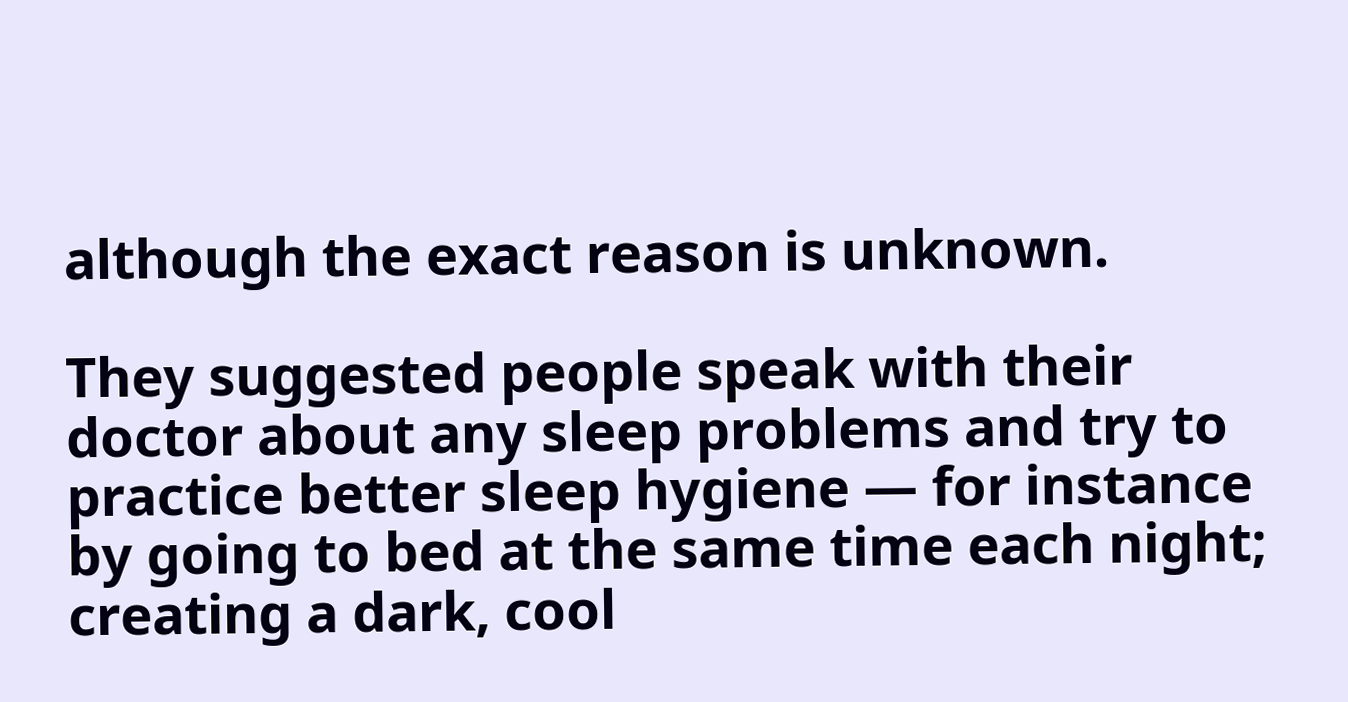although the exact reason is unknown.

They suggested people speak with their doctor about any sleep problems and try to practice better sleep hygiene — for instance by going to bed at the same time each night; creating a dark, cool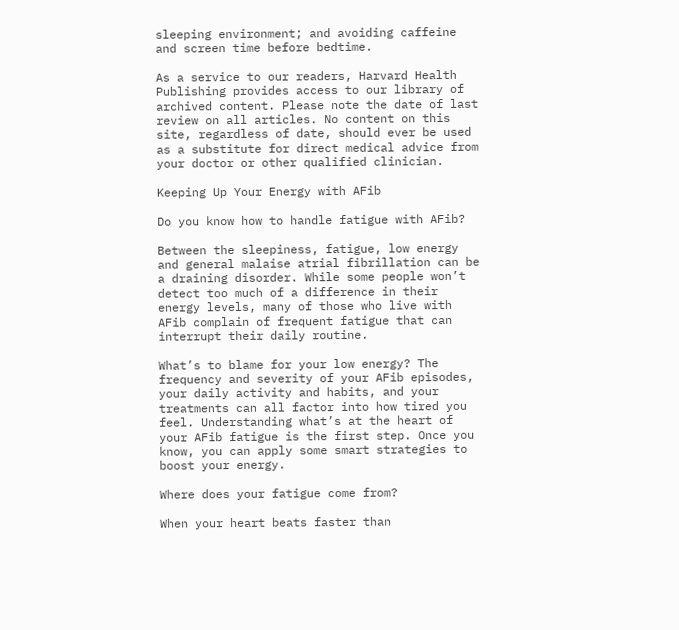sleeping environment; and avoiding caffeine and screen time before bedtime.

As a service to our readers, Harvard Health Publishing provides access to our library of archived content. Please note the date of last review on all articles. No content on this site, regardless of date, should ever be used as a substitute for direct medical advice from your doctor or other qualified clinician.

Keeping Up Your Energy with AFib

Do you know how to handle fatigue with AFib?

Between the sleepiness, fatigue, low energy and general malaise atrial fibrillation can be a draining disorder. While some people won’t detect too much of a difference in their energy levels, many of those who live with AFib complain of frequent fatigue that can interrupt their daily routine.

What’s to blame for your low energy? The frequency and severity of your AFib episodes, your daily activity and habits, and your treatments can all factor into how tired you feel. Understanding what’s at the heart of your AFib fatigue is the first step. Once you know, you can apply some smart strategies to boost your energy.

Where does your fatigue come from?

When your heart beats faster than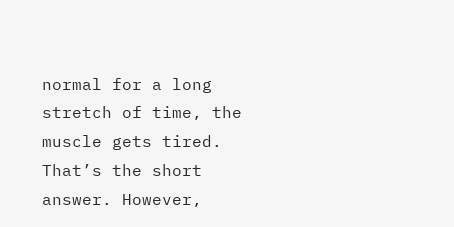normal for a long stretch of time, the muscle gets tired. That’s the short answer. However,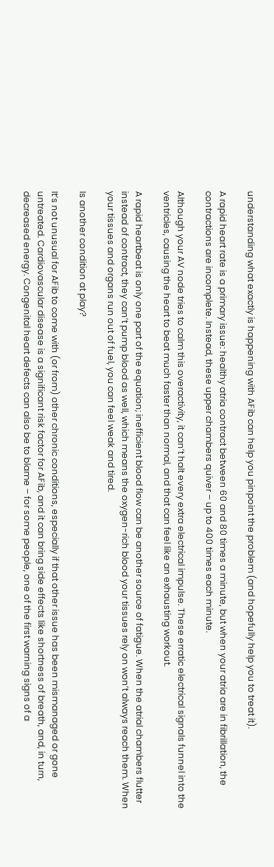understanding what exactly is happening with AFib can help you pinpoint the problem (and hopefully help you to treat it).

A rapid heart rate is a primary issue: healthy atria contract between 60 and 80 times a minute, but when your atria are in fibrillation, the contractions are incomplete. Instead, these upper chambers quiver – up to 400 times each minute.

Although your AV node tries to calm this overactivity, it can’t halt every extra electrical impulse. These erratic electrical signals funnel into the ventricles, causing the heart to beat much faster than normal, and that can feel like an exhausting workout.

A rapid heartbeat is only one part of the equation; inefficient blood flow can be another source of fatigue. When the atrial chambers flutter instead of contract, they can’t pump blood as well, which means the oxygen-rich blood your tissues rely on won’t always reach them. When your tissues and organs run out of fuel, you can feel weak and tired.

Is another condition at play?

It’s not unusual for AFib to come with (or from) other chronic conditions, especially if that other issue has been mismanaged or gone untreated. Cardiovascular disease is a significant risk factor for AFib, and it can bring side effects like shortness of breath, and, in turn, decreased energy. Congenital heart defects can also be to blame – for some people, one of the first warning signs of a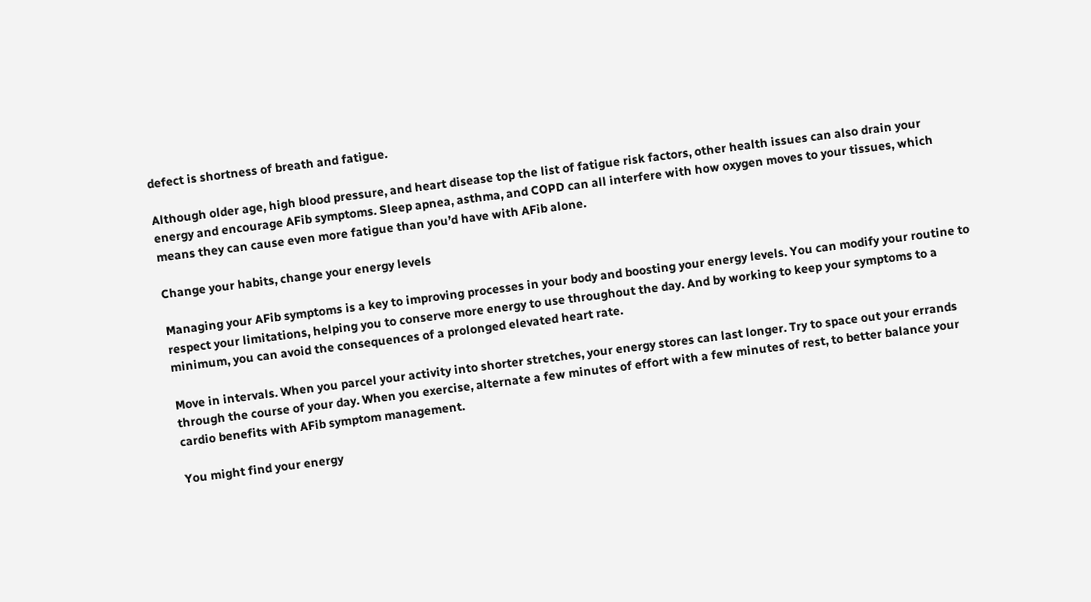defect is shortness of breath and fatigue.

Although older age, high blood pressure, and heart disease top the list of fatigue risk factors, other health issues can also drain your energy and encourage AFib symptoms. Sleep apnea, asthma, and COPD can all interfere with how oxygen moves to your tissues, which means they can cause even more fatigue than you’d have with AFib alone.

Change your habits, change your energy levels

Managing your AFib symptoms is a key to improving processes in your body and boosting your energy levels. You can modify your routine to respect your limitations, helping you to conserve more energy to use throughout the day. And by working to keep your symptoms to a minimum, you can avoid the consequences of a prolonged elevated heart rate.

Move in intervals. When you parcel your activity into shorter stretches, your energy stores can last longer. Try to space out your errands through the course of your day. When you exercise, alternate a few minutes of effort with a few minutes of rest, to better balance your cardio benefits with AFib symptom management.

You might find your energy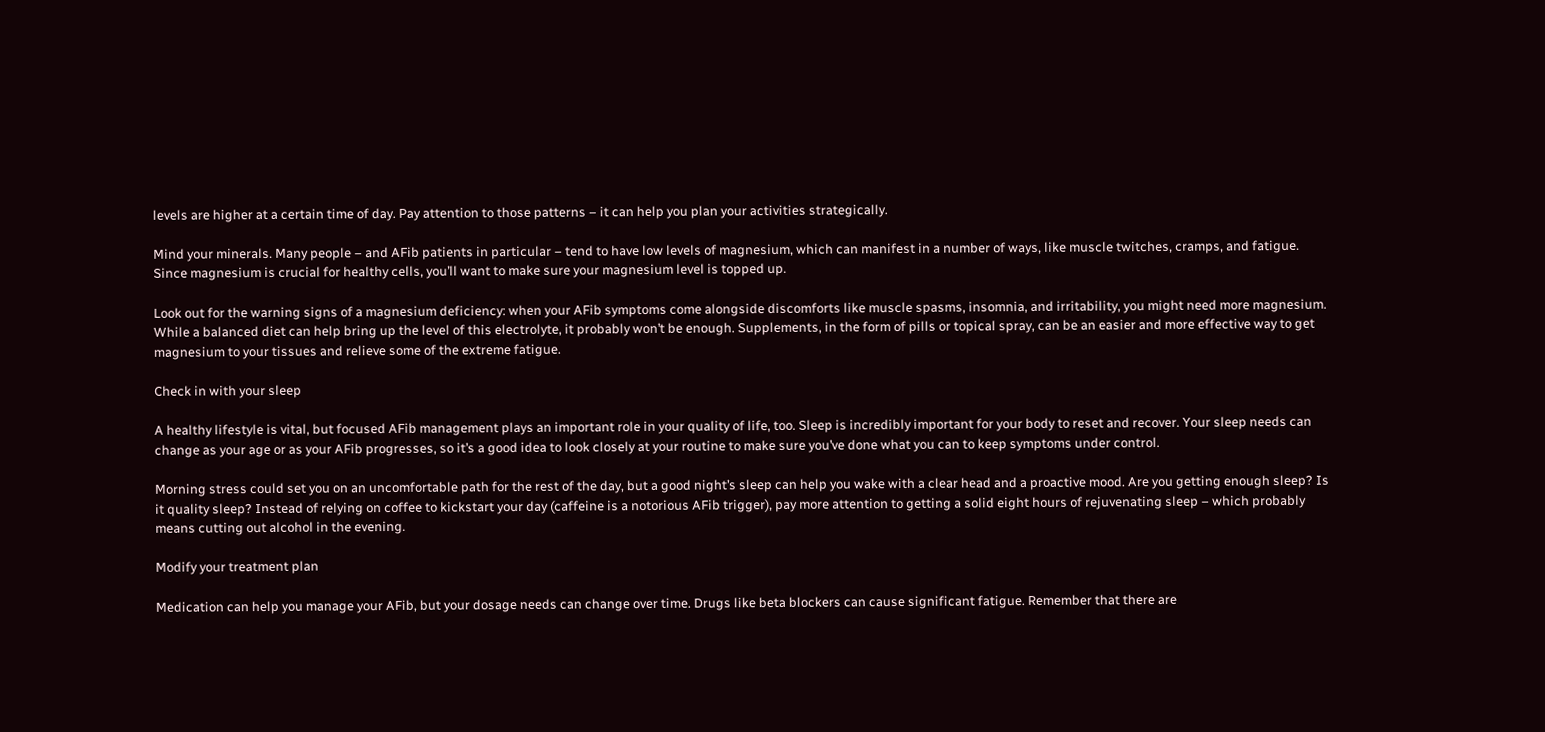levels are higher at a certain time of day. Pay attention to those patterns – it can help you plan your activities strategically.

Mind your minerals. Many people – and AFib patients in particular – tend to have low levels of magnesium, which can manifest in a number of ways, like muscle twitches, cramps, and fatigue. Since magnesium is crucial for healthy cells, you’ll want to make sure your magnesium level is topped up.

Look out for the warning signs of a magnesium deficiency: when your AFib symptoms come alongside discomforts like muscle spasms, insomnia, and irritability, you might need more magnesium. While a balanced diet can help bring up the level of this electrolyte, it probably won’t be enough. Supplements, in the form of pills or topical spray, can be an easier and more effective way to get magnesium to your tissues and relieve some of the extreme fatigue.

Check in with your sleep

A healthy lifestyle is vital, but focused AFib management plays an important role in your quality of life, too. Sleep is incredibly important for your body to reset and recover. Your sleep needs can change as your age or as your AFib progresses, so it’s a good idea to look closely at your routine to make sure you’ve done what you can to keep symptoms under control.

Morning stress could set you on an uncomfortable path for the rest of the day, but a good night’s sleep can help you wake with a clear head and a proactive mood. Are you getting enough sleep? Is it quality sleep? Instead of relying on coffee to kickstart your day (caffeine is a notorious AFib trigger), pay more attention to getting a solid eight hours of rejuvenating sleep – which probably means cutting out alcohol in the evening.

Modify your treatment plan

Medication can help you manage your AFib, but your dosage needs can change over time. Drugs like beta blockers can cause significant fatigue. Remember that there are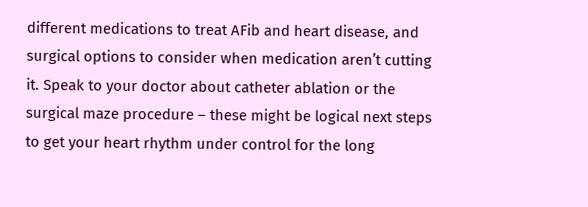different medications to treat AFib and heart disease, and surgical options to consider when medication aren’t cutting it. Speak to your doctor about catheter ablation or the surgical maze procedure – these might be logical next steps to get your heart rhythm under control for the long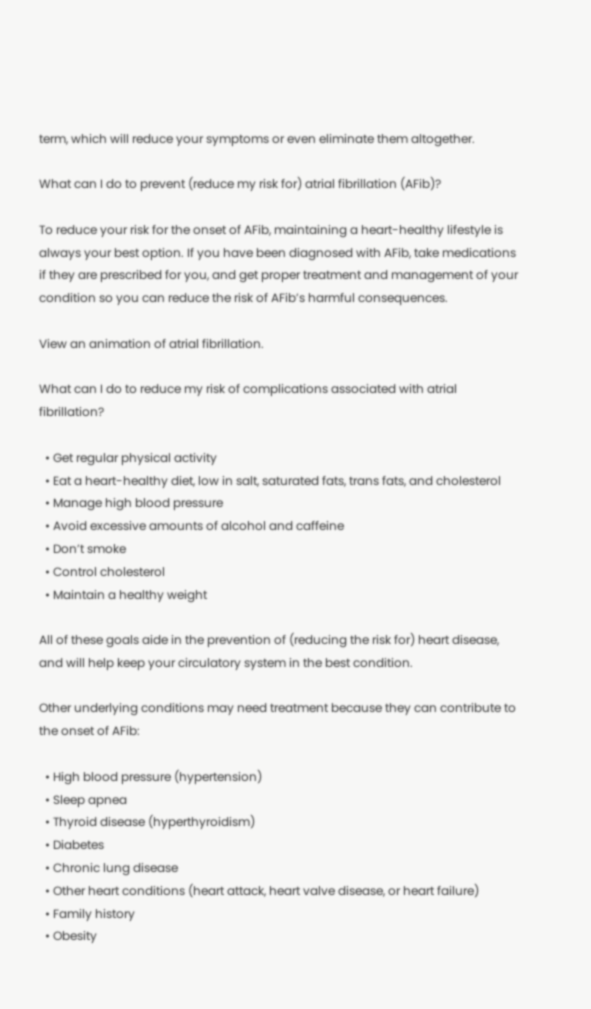term, which will reduce your symptoms or even eliminate them altogether.

What can I do to prevent (reduce my risk for) atrial fibrillation (AFib)?

To reduce your risk for the onset of AFib, maintaining a heart-healthy lifestyle is always your best option. If you have been diagnosed with AFib, take medications if they are prescribed for you, and get proper treatment and management of your condition so you can reduce the risk of AFib’s harmful consequences.

View an animation of atrial fibrillation.

What can I do to reduce my risk of complications associated with atrial fibrillation?

  • Get regular physical activity
  • Eat a heart-healthy diet, low in salt, saturated fats, trans fats, and cholesterol
  • Manage high blood pressure
  • Avoid excessive amounts of alcohol and caffeine
  • Don’t smoke
  • Control cholesterol
  • Maintain a healthy weight

All of these goals aide in the prevention of (reducing the risk for) heart disease, and will help keep your circulatory system in the best condition.

Other underlying conditions may need treatment because they can contribute to the onset of AFib:

  • High blood pressure (hypertension)
  • Sleep apnea
  • Thyroid disease (hyperthyroidism)
  • Diabetes
  • Chronic lung disease
  • Other heart conditions (heart attack, heart valve disease, or heart failure)
  • Family history
  • Obesity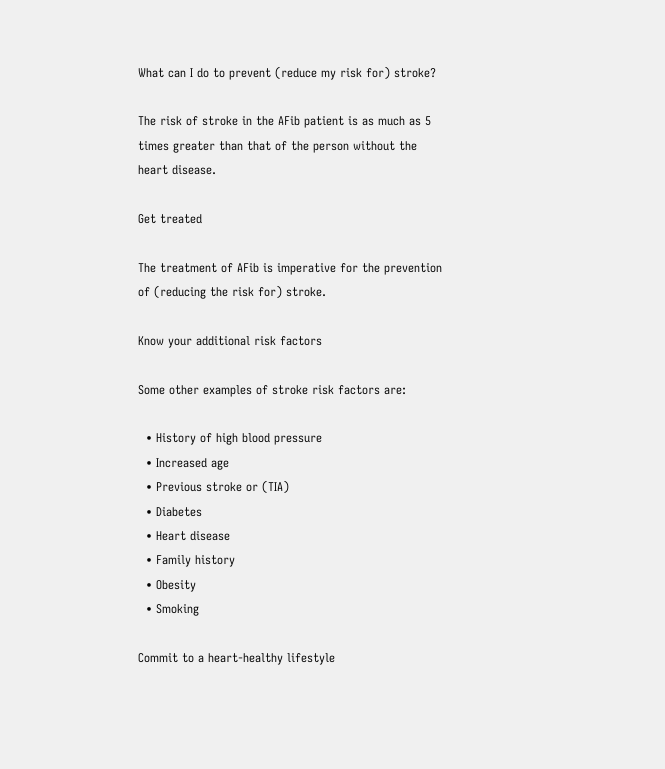What can I do to prevent (reduce my risk for) stroke?

The risk of stroke in the AFib patient is as much as 5 times greater than that of the person without the heart disease.

Get treated

The treatment of AFib is imperative for the prevention of (reducing the risk for) stroke.

Know your additional risk factors

Some other examples of stroke risk factors are:

  • History of high blood pressure
  • Increased age
  • Previous stroke or (TIA)
  • Diabetes
  • Heart disease
  • Family history
  • Obesity
  • Smoking

Commit to a heart-healthy lifestyle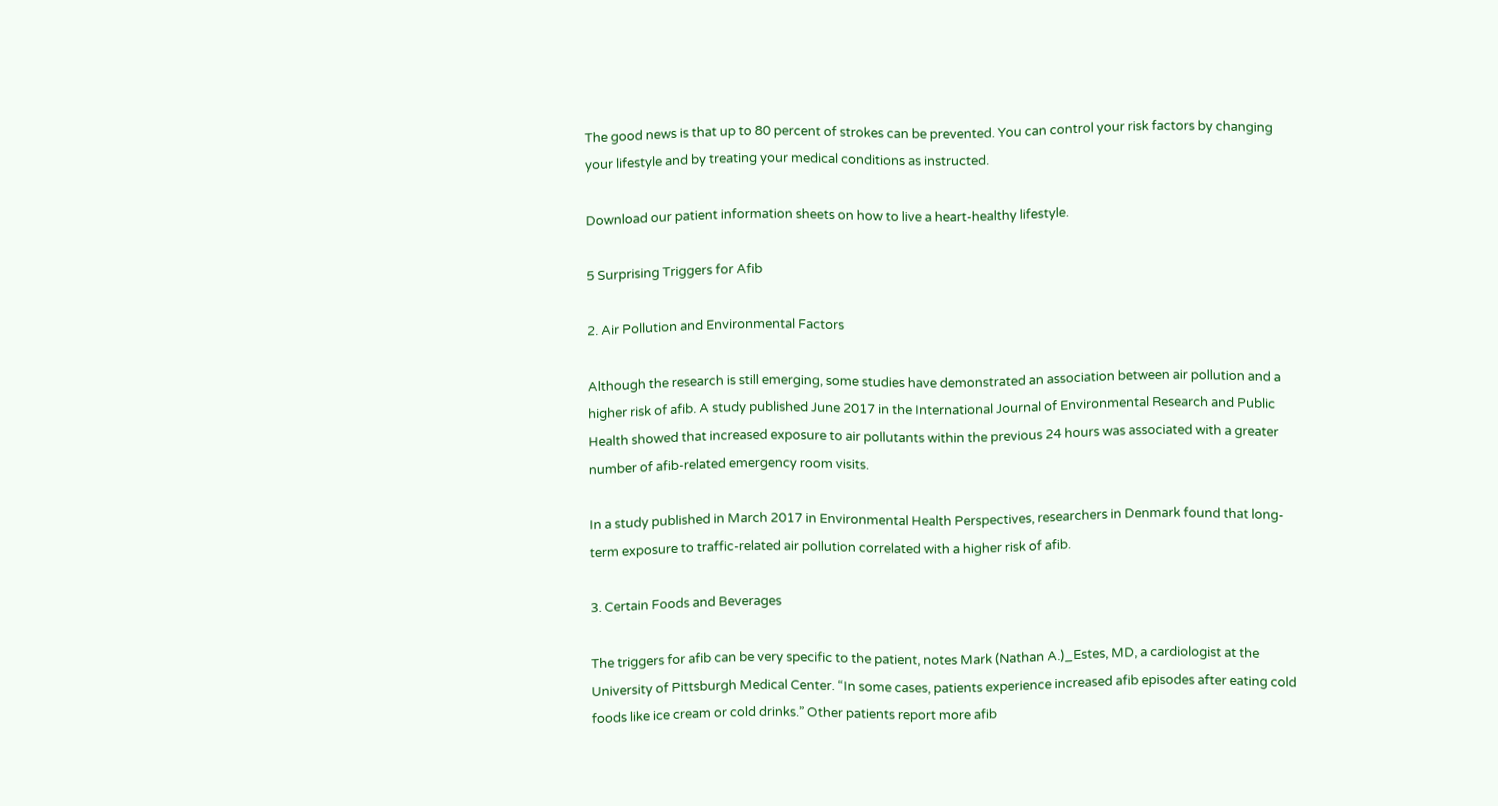The good news is that up to 80 percent of strokes can be prevented. You can control your risk factors by changing your lifestyle and by treating your medical conditions as instructed.

Download our patient information sheets on how to live a heart-healthy lifestyle.

5 Surprising Triggers for Afib

2. Air Pollution and Environmental Factors

Although the research is still emerging, some studies have demonstrated an association between air pollution and a higher risk of afib. A study published June 2017 in the International Journal of Environmental Research and Public Health showed that increased exposure to air pollutants within the previous 24 hours was associated with a greater number of afib-related emergency room visits.

In a study published in March 2017 in Environmental Health Perspectives, researchers in Denmark found that long-term exposure to traffic-related air pollution correlated with a higher risk of afib.

3. Certain Foods and Beverages

The triggers for afib can be very specific to the patient, notes Mark (Nathan A.)_Estes, MD, a cardiologist at the University of Pittsburgh Medical Center. “In some cases, patients experience increased afib episodes after eating cold foods like ice cream or cold drinks.” Other patients report more afib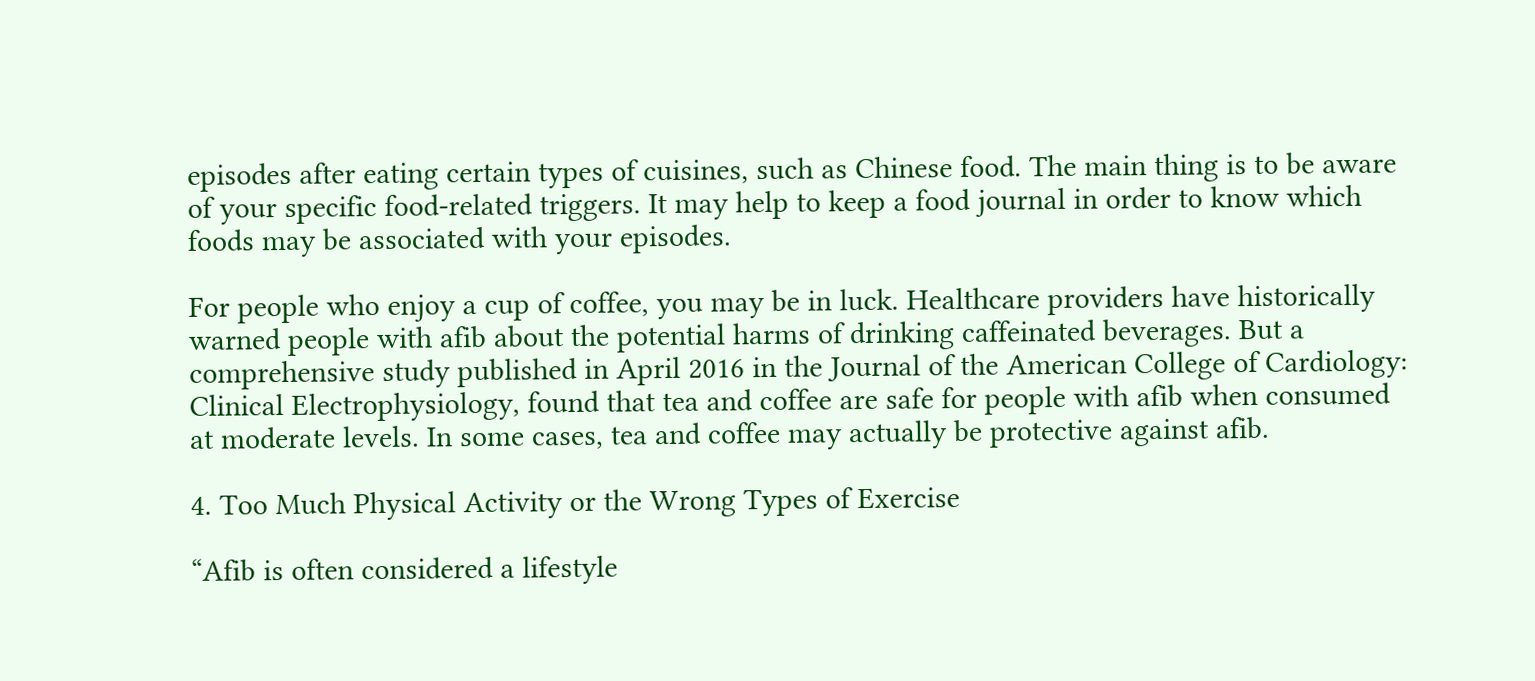episodes after eating certain types of cuisines, such as Chinese food. The main thing is to be aware of your specific food-related triggers. It may help to keep a food journal in order to know which foods may be associated with your episodes.

For people who enjoy a cup of coffee, you may be in luck. Healthcare providers have historically warned people with afib about the potential harms of drinking caffeinated beverages. But a comprehensive study published in April 2016 in the Journal of the American College of Cardiology: Clinical Electrophysiology, found that tea and coffee are safe for people with afib when consumed at moderate levels. In some cases, tea and coffee may actually be protective against afib.

4. Too Much Physical Activity or the Wrong Types of Exercise

“Afib is often considered a lifestyle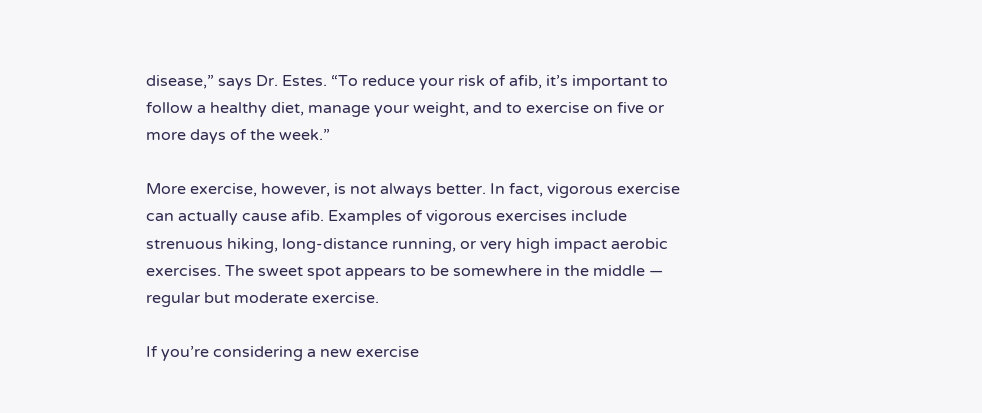disease,” says Dr. Estes. “To reduce your risk of afib, it’s important to follow a healthy diet, manage your weight, and to exercise on five or more days of the week.”

More exercise, however, is not always better. In fact, vigorous exercise can actually cause afib. Examples of vigorous exercises include strenuous hiking, long-distance running, or very high impact aerobic exercises. The sweet spot appears to be somewhere in the middle — regular but moderate exercise.

If you’re considering a new exercise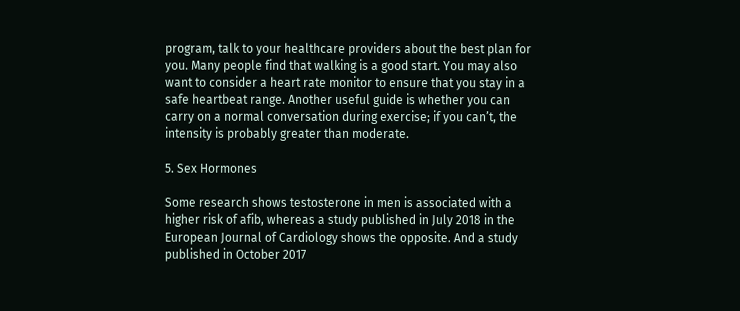program, talk to your healthcare providers about the best plan for you. Many people find that walking is a good start. You may also want to consider a heart rate monitor to ensure that you stay in a safe heartbeat range. Another useful guide is whether you can carry on a normal conversation during exercise; if you can’t, the intensity is probably greater than moderate.

5. Sex Hormones

Some research shows testosterone in men is associated with a higher risk of afib, whereas a study published in July 2018 in the European Journal of Cardiology shows the opposite. And a study published in October 2017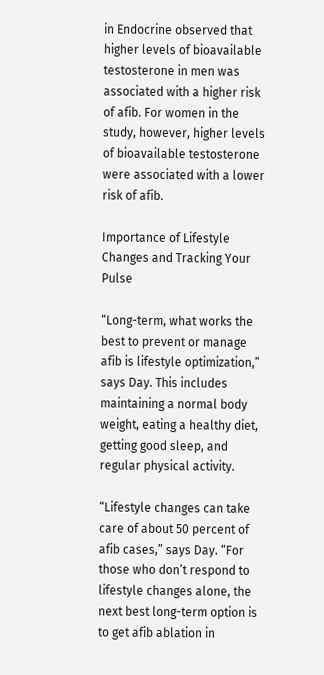in Endocrine observed that higher levels of bioavailable testosterone in men was associated with a higher risk of afib. For women in the study, however, higher levels of bioavailable testosterone were associated with a lower risk of afib.

Importance of Lifestyle Changes and Tracking Your Pulse

“Long-term, what works the best to prevent or manage afib is lifestyle optimization,” says Day. This includes maintaining a normal body weight, eating a healthy diet, getting good sleep, and regular physical activity.

“Lifestyle changes can take care of about 50 percent of afib cases,” says Day. “For those who don’t respond to lifestyle changes alone, the next best long-term option is to get afib ablation in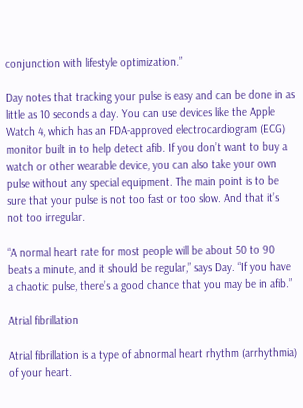conjunction with lifestyle optimization.”

Day notes that tracking your pulse is easy and can be done in as little as 10 seconds a day. You can use devices like the Apple Watch 4, which has an FDA-approved electrocardiogram (ECG) monitor built in to help detect afib. If you don’t want to buy a watch or other wearable device, you can also take your own pulse without any special equipment. The main point is to be sure that your pulse is not too fast or too slow. And that it’s not too irregular.

“A normal heart rate for most people will be about 50 to 90 beats a minute, and it should be regular,” says Day. “If you have a chaotic pulse, there’s a good chance that you may be in afib.”

Atrial fibrillation

Atrial fibrillation is a type of abnormal heart rhythm (arrhythmia) of your heart.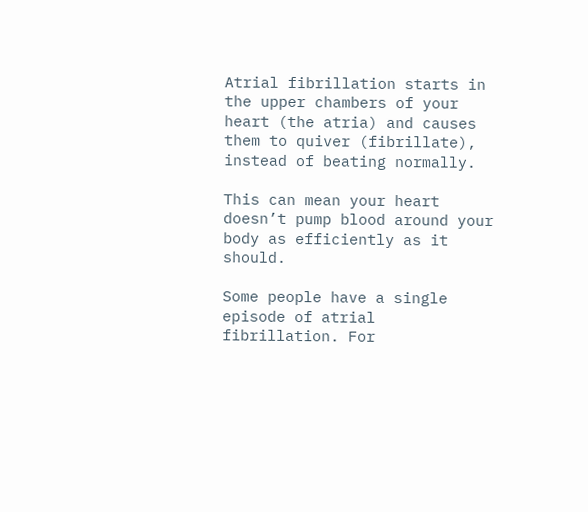Atrial fibrillation starts in the upper chambers of your heart (the atria) and causes them to quiver (fibrillate), instead of beating normally.

This can mean your heart doesn’t pump blood around your body as efficiently as it should.

Some people have a single episode of atrial fibrillation. For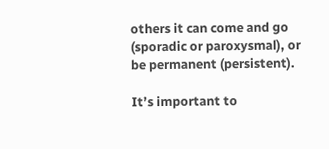others it can come and go (sporadic or paroxysmal), or be permanent (persistent).

It’s important to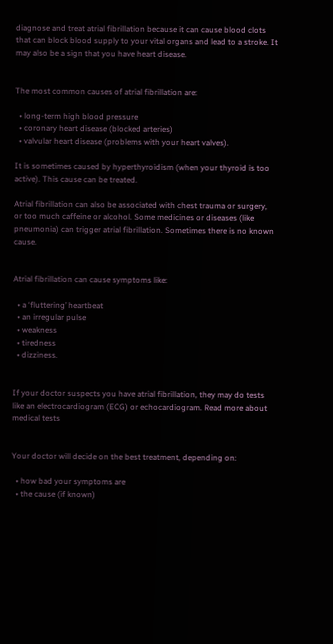diagnose and treat atrial fibrillation because it can cause blood clots that can block blood supply to your vital organs and lead to a stroke. It may also be a sign that you have heart disease.


The most common causes of atrial fibrillation are:

  • long-term high blood pressure
  • coronary heart disease (blocked arteries)
  • valvular heart disease (problems with your heart valves).

It is sometimes caused by hyperthyroidism (when your thyroid is too active). This cause can be treated.

Atrial fibrillation can also be associated with chest trauma or surgery, or too much caffeine or alcohol. Some medicines or diseases (like pneumonia) can trigger atrial fibrillation. Sometimes there is no known cause.


Atrial fibrillation can cause symptoms like:

  • a ‘fluttering’ heartbeat
  • an irregular pulse
  • weakness
  • tiredness
  • dizziness.


If your doctor suspects you have atrial fibrillation, they may do tests like an electrocardiogram (ECG) or echocardiogram. Read more about medical tests


Your doctor will decide on the best treatment, depending on:

  • how bad your symptoms are
  • the cause (if known)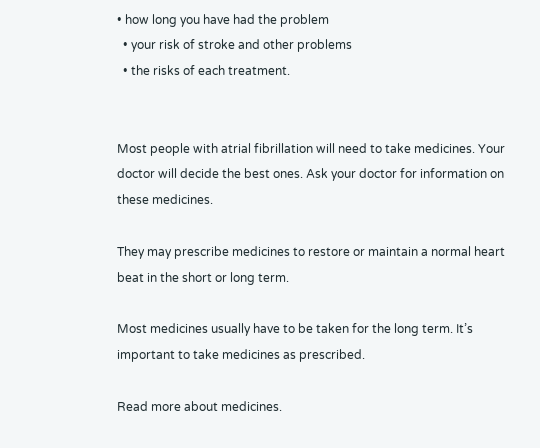• how long you have had the problem
  • your risk of stroke and other problems
  • the risks of each treatment.


Most people with atrial fibrillation will need to take medicines. Your doctor will decide the best ones. Ask your doctor for information on these medicines.

They may prescribe medicines to restore or maintain a normal heart beat in the short or long term.

Most medicines usually have to be taken for the long term. It’s important to take medicines as prescribed.

Read more about medicines.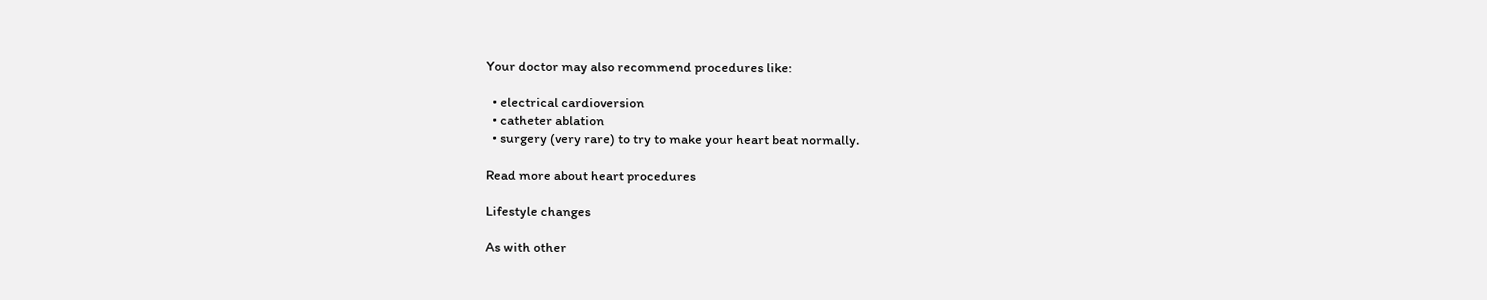Your doctor may also recommend procedures like:

  • electrical cardioversion
  • catheter ablation
  • surgery (very rare) to try to make your heart beat normally.

Read more about heart procedures

Lifestyle changes

As with other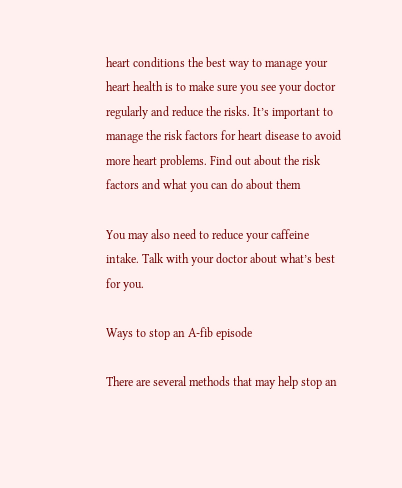heart conditions the best way to manage your heart health is to make sure you see your doctor regularly and reduce the risks. It’s important to manage the risk factors for heart disease to avoid more heart problems. Find out about the risk factors and what you can do about them

You may also need to reduce your caffeine intake. Talk with your doctor about what’s best for you.

Ways to stop an A-fib episode

There are several methods that may help stop an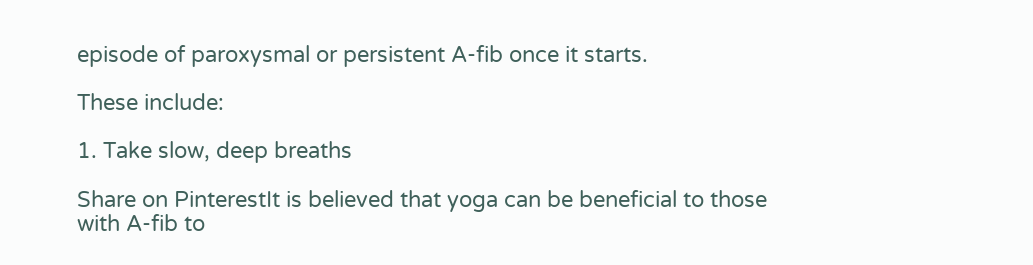episode of paroxysmal or persistent A-fib once it starts.

These include:

1. Take slow, deep breaths

Share on PinterestIt is believed that yoga can be beneficial to those with A-fib to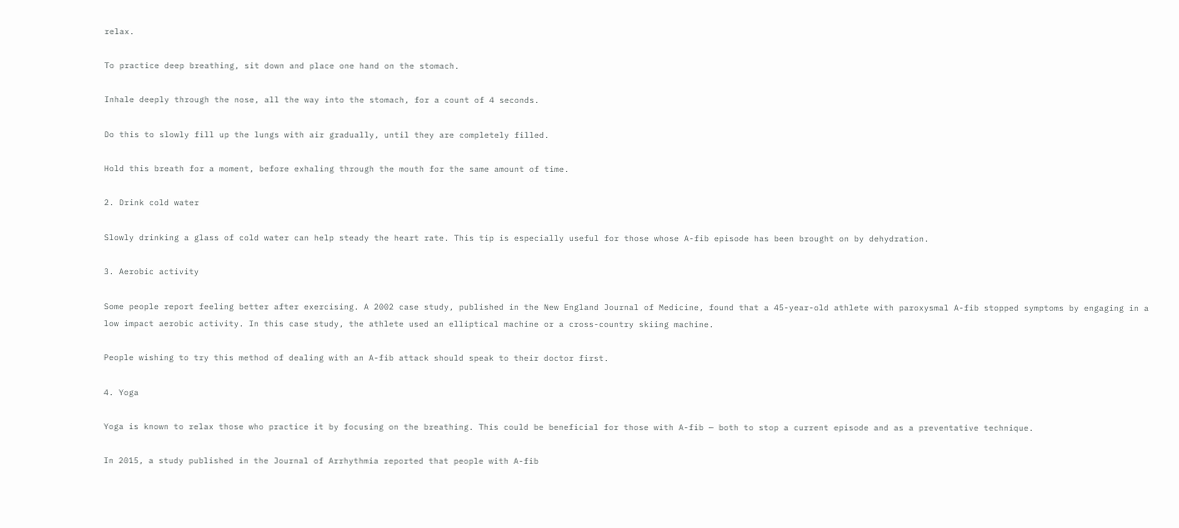relax.

To practice deep breathing, sit down and place one hand on the stomach.

Inhale deeply through the nose, all the way into the stomach, for a count of 4 seconds.

Do this to slowly fill up the lungs with air gradually, until they are completely filled.

Hold this breath for a moment, before exhaling through the mouth for the same amount of time.

2. Drink cold water

Slowly drinking a glass of cold water can help steady the heart rate. This tip is especially useful for those whose A-fib episode has been brought on by dehydration.

3. Aerobic activity

Some people report feeling better after exercising. A 2002 case study, published in the New England Journal of Medicine, found that a 45-year-old athlete with paroxysmal A-fib stopped symptoms by engaging in a low impact aerobic activity. In this case study, the athlete used an elliptical machine or a cross-country skiing machine.

People wishing to try this method of dealing with an A-fib attack should speak to their doctor first.

4. Yoga

Yoga is known to relax those who practice it by focusing on the breathing. This could be beneficial for those with A-fib — both to stop a current episode and as a preventative technique.

In 2015, a study published in the Journal of Arrhythmia reported that people with A-fib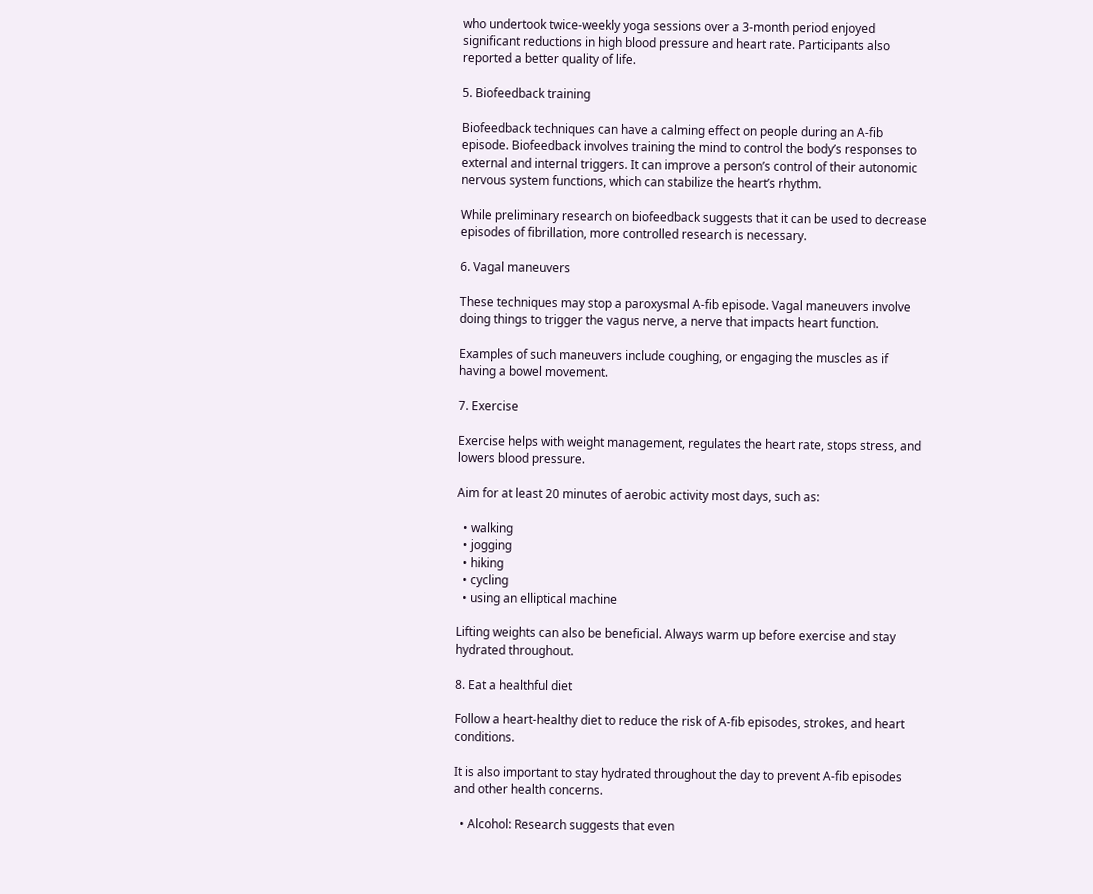who undertook twice-weekly yoga sessions over a 3-month period enjoyed significant reductions in high blood pressure and heart rate. Participants also reported a better quality of life.

5. Biofeedback training

Biofeedback techniques can have a calming effect on people during an A-fib episode. Biofeedback involves training the mind to control the body’s responses to external and internal triggers. It can improve a person’s control of their autonomic nervous system functions, which can stabilize the heart’s rhythm.

While preliminary research on biofeedback suggests that it can be used to decrease episodes of fibrillation, more controlled research is necessary.

6. Vagal maneuvers

These techniques may stop a paroxysmal A-fib episode. Vagal maneuvers involve doing things to trigger the vagus nerve, a nerve that impacts heart function.

Examples of such maneuvers include coughing, or engaging the muscles as if having a bowel movement.

7. Exercise

Exercise helps with weight management, regulates the heart rate, stops stress, and lowers blood pressure.

Aim for at least 20 minutes of aerobic activity most days, such as:

  • walking
  • jogging
  • hiking
  • cycling
  • using an elliptical machine

Lifting weights can also be beneficial. Always warm up before exercise and stay hydrated throughout.

8. Eat a healthful diet

Follow a heart-healthy diet to reduce the risk of A-fib episodes, strokes, and heart conditions.

It is also important to stay hydrated throughout the day to prevent A-fib episodes and other health concerns.

  • Alcohol: Research suggests that even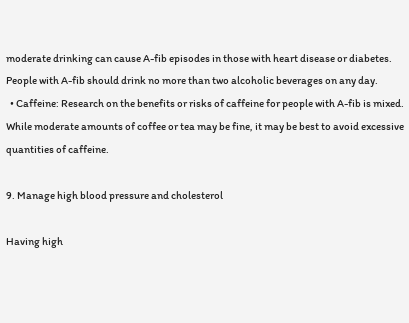moderate drinking can cause A-fib episodes in those with heart disease or diabetes. People with A-fib should drink no more than two alcoholic beverages on any day.
  • Caffeine: Research on the benefits or risks of caffeine for people with A-fib is mixed. While moderate amounts of coffee or tea may be fine, it may be best to avoid excessive quantities of caffeine.

9. Manage high blood pressure and cholesterol

Having high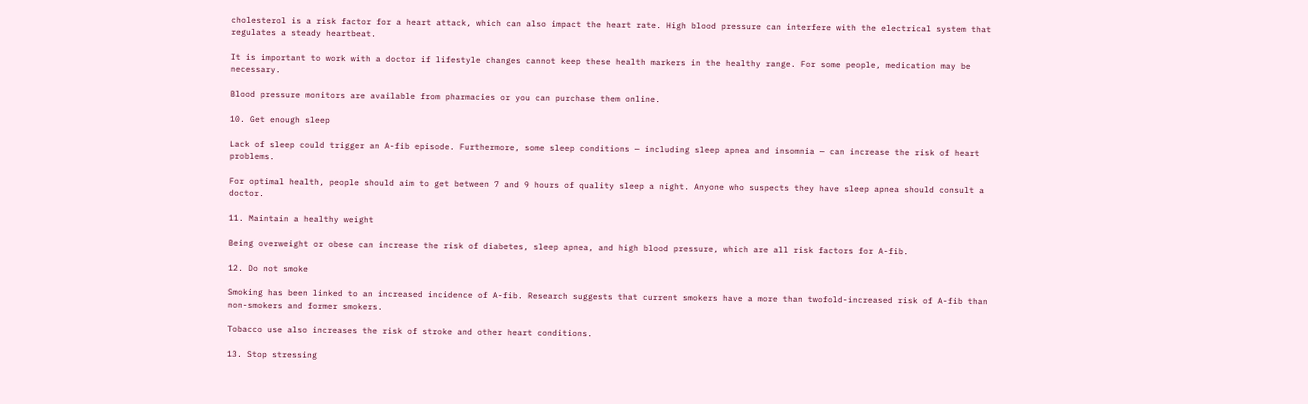cholesterol is a risk factor for a heart attack, which can also impact the heart rate. High blood pressure can interfere with the electrical system that regulates a steady heartbeat.

It is important to work with a doctor if lifestyle changes cannot keep these health markers in the healthy range. For some people, medication may be necessary.

Blood pressure monitors are available from pharmacies or you can purchase them online.

10. Get enough sleep

Lack of sleep could trigger an A-fib episode. Furthermore, some sleep conditions — including sleep apnea and insomnia — can increase the risk of heart problems.

For optimal health, people should aim to get between 7 and 9 hours of quality sleep a night. Anyone who suspects they have sleep apnea should consult a doctor.

11. Maintain a healthy weight

Being overweight or obese can increase the risk of diabetes, sleep apnea, and high blood pressure, which are all risk factors for A-fib.

12. Do not smoke

Smoking has been linked to an increased incidence of A-fib. Research suggests that current smokers have a more than twofold-increased risk of A-fib than non-smokers and former smokers.

Tobacco use also increases the risk of stroke and other heart conditions.

13. Stop stressing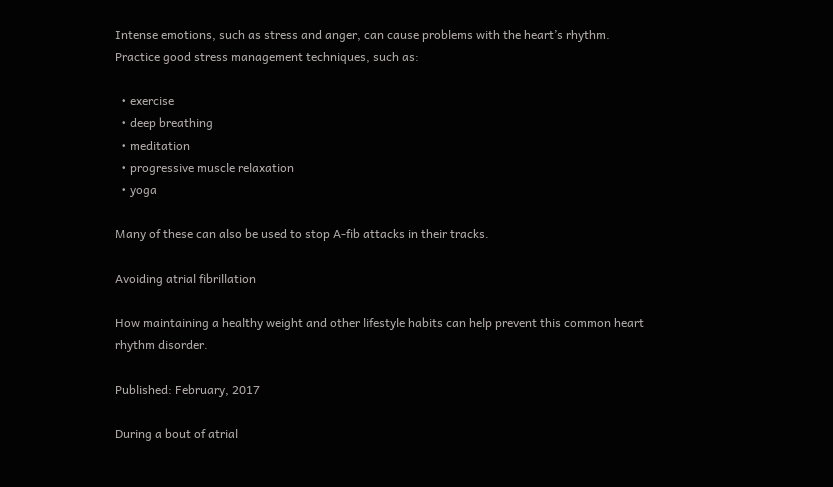Intense emotions, such as stress and anger, can cause problems with the heart’s rhythm. Practice good stress management techniques, such as:

  • exercise
  • deep breathing
  • meditation
  • progressive muscle relaxation
  • yoga

Many of these can also be used to stop A-fib attacks in their tracks.

Avoiding atrial fibrillation

How maintaining a healthy weight and other lifestyle habits can help prevent this common heart rhythm disorder.

Published: February, 2017

During a bout of atrial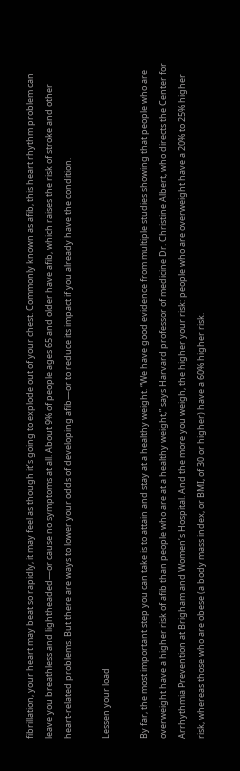fibrillation, your heart may beat so rapidly, it may feel as though it’s going to explode out of your chest. Commonly known as afib, this heart rhythm problem can leave you breathless and lightheaded—or cause no symptoms at all. About 9% of people ages 65 and older have afib, which raises the risk of stroke and other heart-related problems. But there are ways to lower your odds of developing afib—or to reduce its impact if you already have the condition.

Lessen your load

By far, the most important step you can take is to attain and stay at a healthy weight. “We have good evidence from multiple studies showing that people who are overweight have a higher risk of afib than people who are at a healthy weight,” says Harvard professor of medicine Dr. Christine Albert, who directs the Center for Arrhythmia Prevention at Brigham and Women’s Hospital. And the more you weigh, the higher your risk: people who are overweight have a 20% to 25% higher risk, whereas those who are obese (a body mass index, or BMI, of 30 or higher) have a 60% higher risk.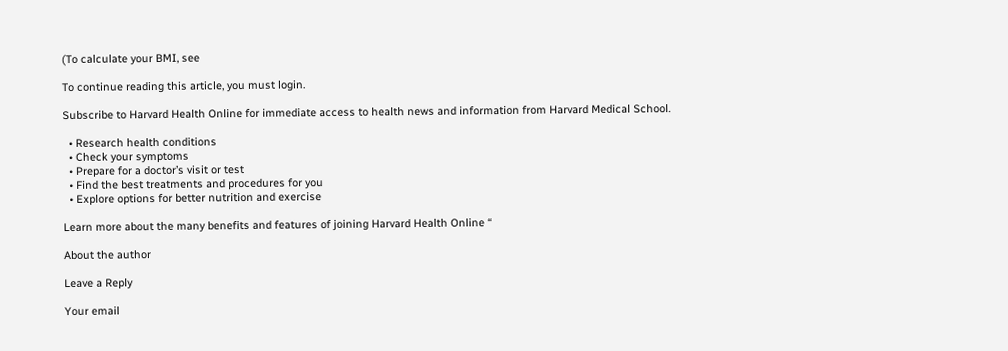(To calculate your BMI, see

To continue reading this article, you must login.

Subscribe to Harvard Health Online for immediate access to health news and information from Harvard Medical School.

  • Research health conditions
  • Check your symptoms
  • Prepare for a doctor’s visit or test
  • Find the best treatments and procedures for you
  • Explore options for better nutrition and exercise

Learn more about the many benefits and features of joining Harvard Health Online “

About the author

Leave a Reply

Your email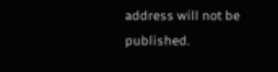address will not be published.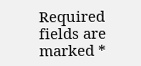Required fields are marked *